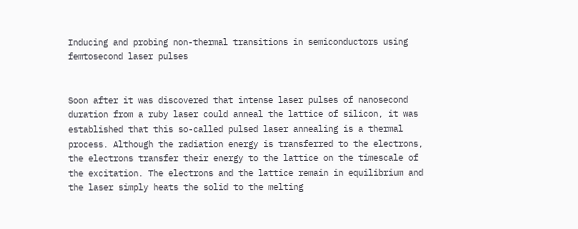Inducing and probing non-thermal transitions in semiconductors using femtosecond laser pulses


Soon after it was discovered that intense laser pulses of nanosecond duration from a ruby laser could anneal the lattice of silicon, it was established that this so-called pulsed laser annealing is a thermal process. Although the radiation energy is transferred to the electrons, the electrons transfer their energy to the lattice on the timescale of the excitation. The electrons and the lattice remain in equilibrium and the laser simply heats the solid to the melting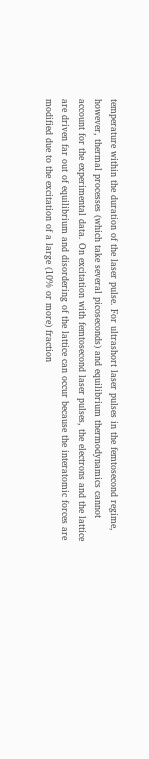temperature within the duration of the laser pulse. For ultrashort laser pulses in the femtosecond regime, however, thermal processes (which take several picoseconds) and equilibrium thermodynamics cannot account for the experimental data. On excitation with femtosecond laser pulses, the electrons and the lattice are driven far out of equilibrium and disordering of the lattice can occur because the interatomic forces are modified due to the excitation of a large (10% or more) fraction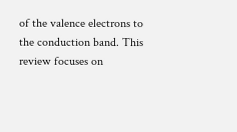of the valence electrons to the conduction band. This review focuses on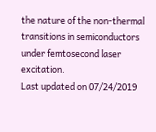the nature of the non-thermal transitions in semiconductors under femtosecond laser excitation.
Last updated on 07/24/2019